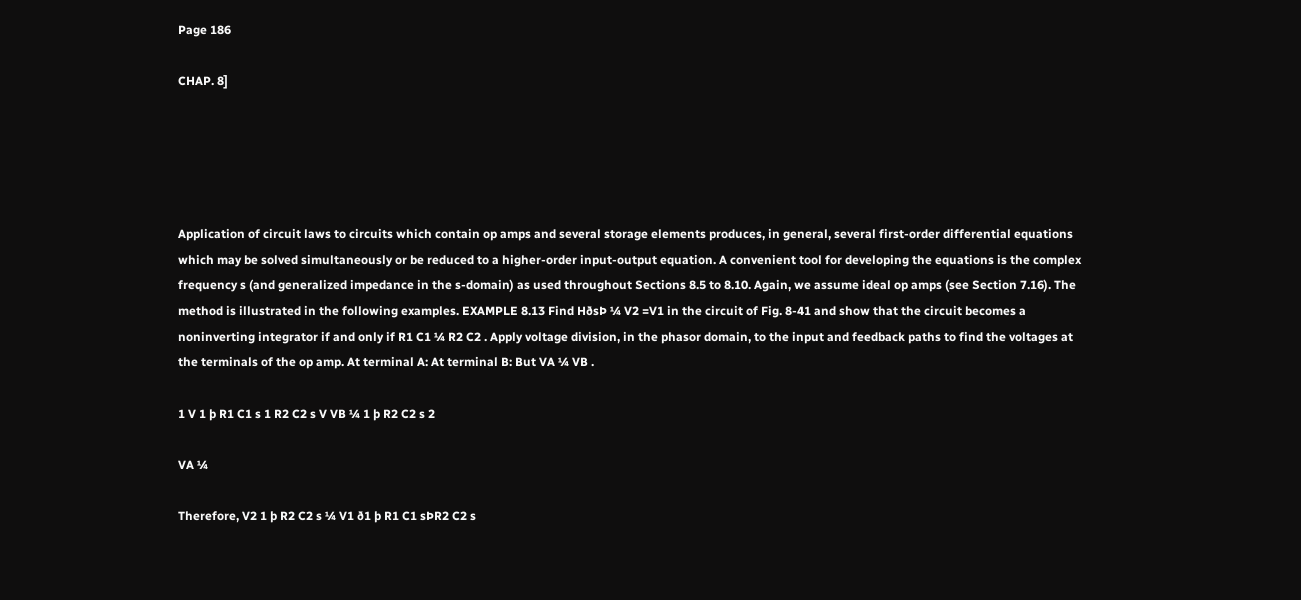Page 186

CHAP. 8]





Application of circuit laws to circuits which contain op amps and several storage elements produces, in general, several first-order differential equations which may be solved simultaneously or be reduced to a higher-order input-output equation. A convenient tool for developing the equations is the complex frequency s (and generalized impedance in the s-domain) as used throughout Sections 8.5 to 8.10. Again, we assume ideal op amps (see Section 7.16). The method is illustrated in the following examples. EXAMPLE 8.13 Find HðsÞ ¼ V2 =V1 in the circuit of Fig. 8-41 and show that the circuit becomes a noninverting integrator if and only if R1 C1 ¼ R2 C2 . Apply voltage division, in the phasor domain, to the input and feedback paths to find the voltages at the terminals of the op amp. At terminal A: At terminal B: But VA ¼ VB .

1 V 1 þ R1 C1 s 1 R2 C2 s V VB ¼ 1 þ R2 C2 s 2

VA ¼

Therefore, V2 1 þ R2 C2 s ¼ V1 ð1 þ R1 C1 sÞR2 C2 s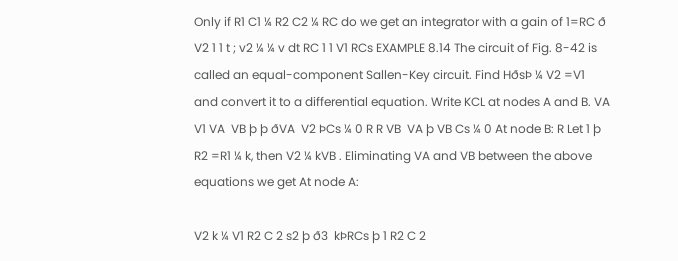Only if R1 C1 ¼ R2 C2 ¼ RC do we get an integrator with a gain of 1=RC ð V2 1 1 t ; v2 ¼ ¼ v dt RC 1 1 V1 RCs EXAMPLE 8.14 The circuit of Fig. 8-42 is called an equal-component Sallen-Key circuit. Find HðsÞ ¼ V2 =V1 and convert it to a differential equation. Write KCL at nodes A and B. VA  V1 VA  VB þ þ ðVA  V2 ÞCs ¼ 0 R R VB  VA þ VB Cs ¼ 0 At node B: R Let 1 þ R2 =R1 ¼ k, then V2 ¼ kVB . Eliminating VA and VB between the above equations we get At node A:

V2 k ¼ V1 R2 C 2 s2 þ ð3  kÞRCs þ 1 R2 C 2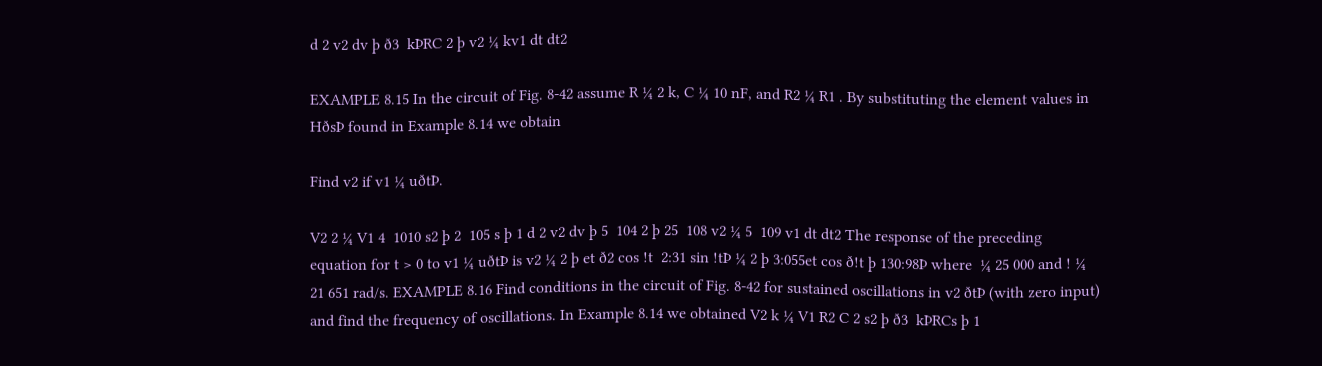d 2 v2 dv þ ð3  kÞRC 2 þ v2 ¼ kv1 dt dt2

EXAMPLE 8.15 In the circuit of Fig. 8-42 assume R ¼ 2 k, C ¼ 10 nF, and R2 ¼ R1 . By substituting the element values in HðsÞ found in Example 8.14 we obtain

Find v2 if v1 ¼ uðtÞ.

V2 2 ¼ V1 4  1010 s2 þ 2  105 s þ 1 d 2 v2 dv þ 5  104 2 þ 25  108 v2 ¼ 5  109 v1 dt dt2 The response of the preceding equation for t > 0 to v1 ¼ uðtÞ is v2 ¼ 2 þ et ð2 cos !t  2:31 sin !tÞ ¼ 2 þ 3:055et cos ð!t þ 130:98Þ where  ¼ 25 000 and ! ¼ 21 651 rad/s. EXAMPLE 8.16 Find conditions in the circuit of Fig. 8-42 for sustained oscillations in v2 ðtÞ (with zero input) and find the frequency of oscillations. In Example 8.14 we obtained V2 k ¼ V1 R2 C 2 s2 þ ð3  kÞRCs þ 1